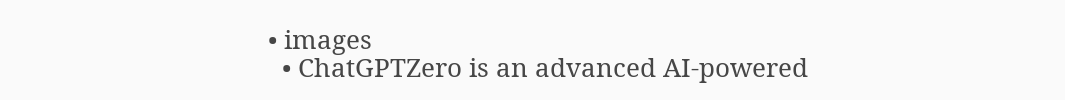• images
  • ChatGPTZero is an advanced AI-powered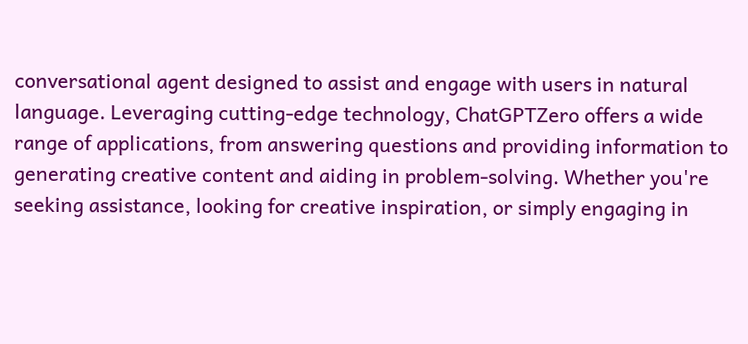conversational agent designed to assist and engage with users in natural language. Leveraging cutting-edge technology, ChatGPTZero offers a wide range of applications, from answering questions and providing information to generating creative content and aiding in problem-solving. Whether you're seeking assistance, looking for creative inspiration, or simply engaging in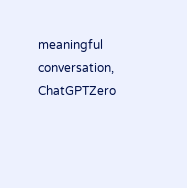meaningful conversation, ChatGPTZero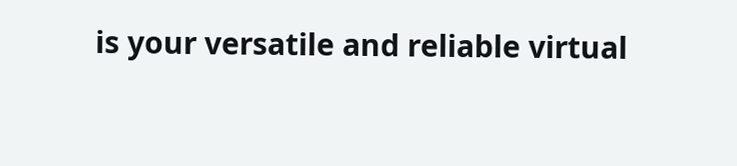is your versatile and reliable virtual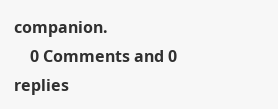companion.
    0 Comments and 0 replies